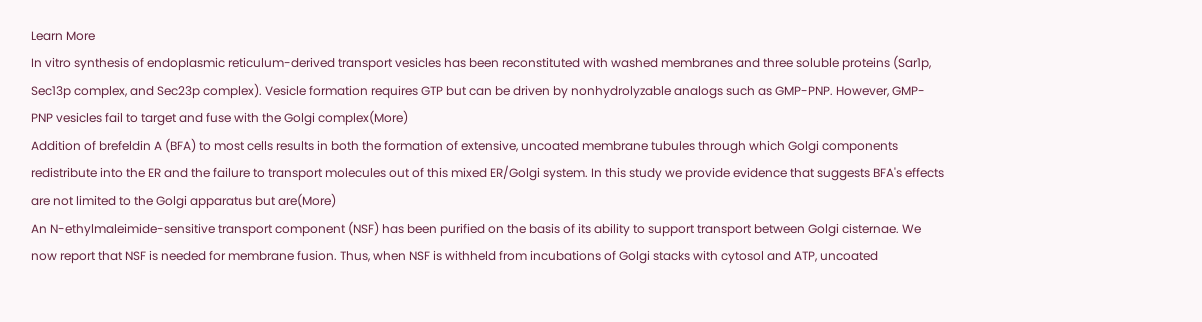Learn More
In vitro synthesis of endoplasmic reticulum-derived transport vesicles has been reconstituted with washed membranes and three soluble proteins (Sar1p, Sec13p complex, and Sec23p complex). Vesicle formation requires GTP but can be driven by nonhydrolyzable analogs such as GMP-PNP. However, GMP-PNP vesicles fail to target and fuse with the Golgi complex(More)
Addition of brefeldin A (BFA) to most cells results in both the formation of extensive, uncoated membrane tubules through which Golgi components redistribute into the ER and the failure to transport molecules out of this mixed ER/Golgi system. In this study we provide evidence that suggests BFA's effects are not limited to the Golgi apparatus but are(More)
An N-ethylmaleimide-sensitive transport component (NSF) has been purified on the basis of its ability to support transport between Golgi cisternae. We now report that NSF is needed for membrane fusion. Thus, when NSF is withheld from incubations of Golgi stacks with cytosol and ATP, uncoated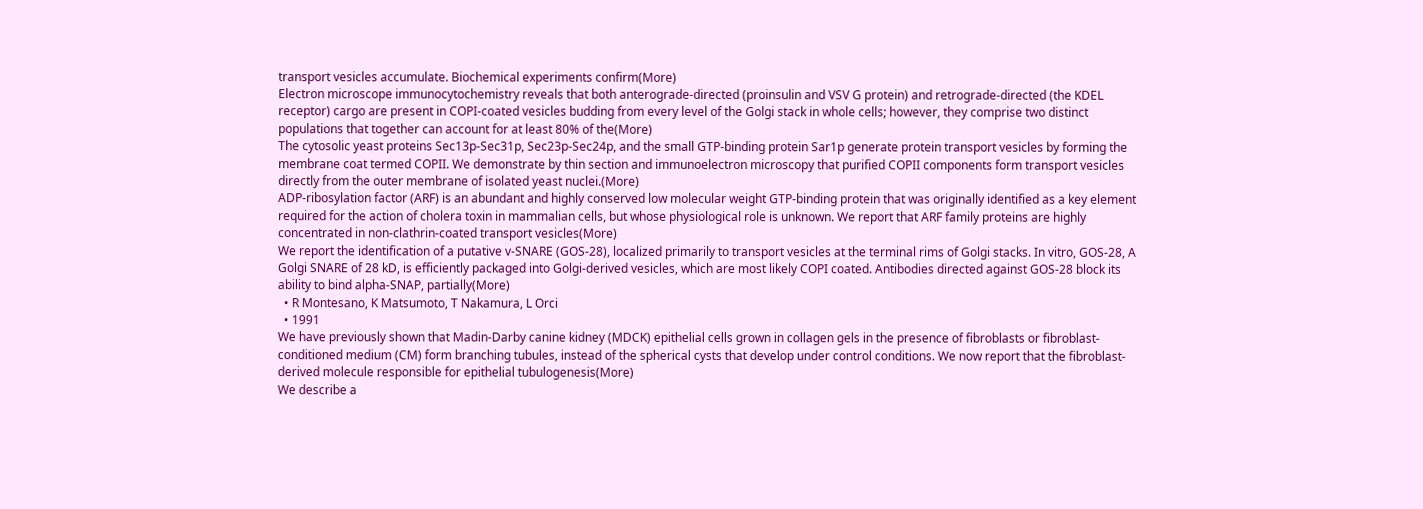transport vesicles accumulate. Biochemical experiments confirm(More)
Electron microscope immunocytochemistry reveals that both anterograde-directed (proinsulin and VSV G protein) and retrograde-directed (the KDEL receptor) cargo are present in COPI-coated vesicles budding from every level of the Golgi stack in whole cells; however, they comprise two distinct populations that together can account for at least 80% of the(More)
The cytosolic yeast proteins Sec13p-Sec31p, Sec23p-Sec24p, and the small GTP-binding protein Sar1p generate protein transport vesicles by forming the membrane coat termed COPII. We demonstrate by thin section and immunoelectron microscopy that purified COPII components form transport vesicles directly from the outer membrane of isolated yeast nuclei.(More)
ADP-ribosylation factor (ARF) is an abundant and highly conserved low molecular weight GTP-binding protein that was originally identified as a key element required for the action of cholera toxin in mammalian cells, but whose physiological role is unknown. We report that ARF family proteins are highly concentrated in non-clathrin-coated transport vesicles(More)
We report the identification of a putative v-SNARE (GOS-28), localized primarily to transport vesicles at the terminal rims of Golgi stacks. In vitro, GOS-28, A Golgi SNARE of 28 kD, is efficiently packaged into Golgi-derived vesicles, which are most likely COPI coated. Antibodies directed against GOS-28 block its ability to bind alpha-SNAP, partially(More)
  • R Montesano, K Matsumoto, T Nakamura, L Orci
  • 1991
We have previously shown that Madin-Darby canine kidney (MDCK) epithelial cells grown in collagen gels in the presence of fibroblasts or fibroblast-conditioned medium (CM) form branching tubules, instead of the spherical cysts that develop under control conditions. We now report that the fibroblast-derived molecule responsible for epithelial tubulogenesis(More)
We describe a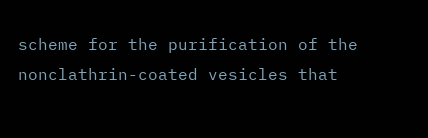scheme for the purification of the nonclathrin-coated vesicles that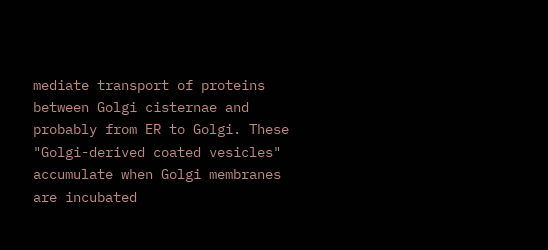mediate transport of proteins between Golgi cisternae and probably from ER to Golgi. These "Golgi-derived coated vesicles" accumulate when Golgi membranes are incubated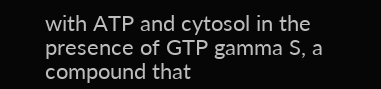with ATP and cytosol in the presence of GTP gamma S, a compound that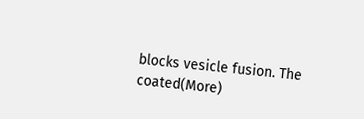blocks vesicle fusion. The coated(More)